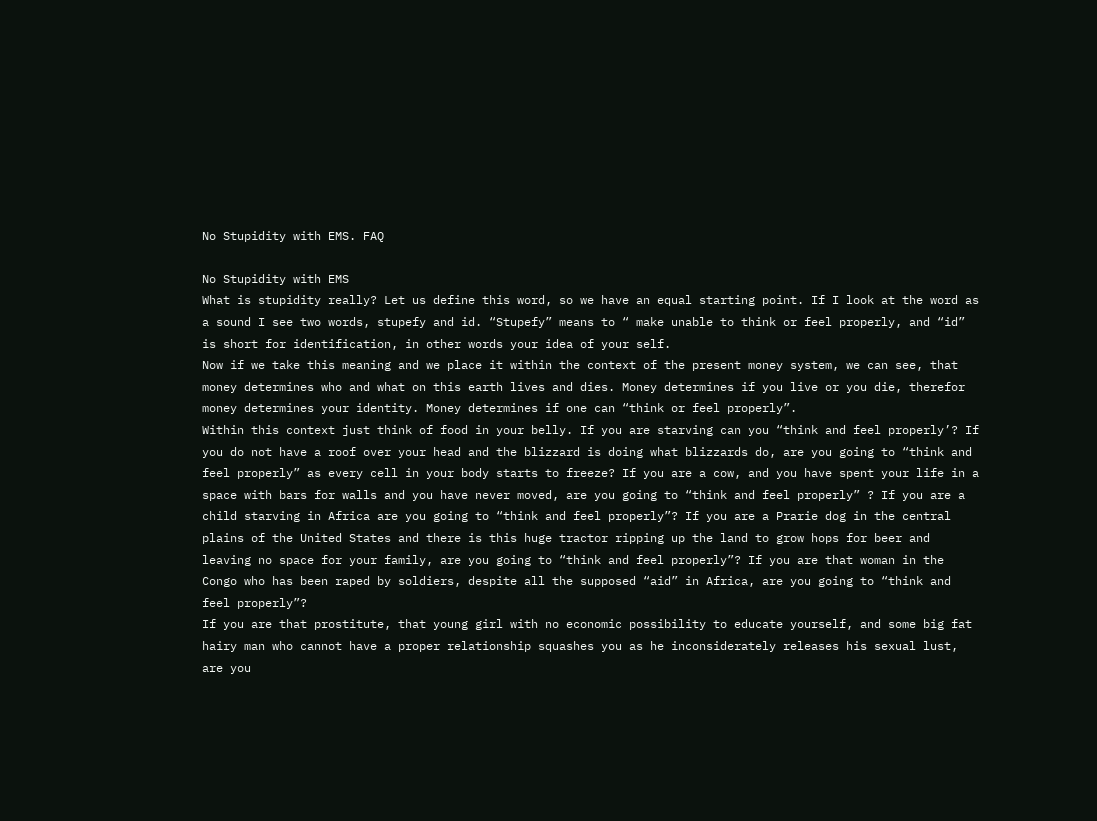No Stupidity with EMS. FAQ

No Stupidity with EMS
What is stupidity really? Let us define this word, so we have an equal starting point. If I look at the word as a sound I see two words, stupefy and id. “Stupefy” means to “ make unable to think or feel properly, and “id” is short for identification, in other words your idea of your self.
Now if we take this meaning and we place it within the context of the present money system, we can see, that money determines who and what on this earth lives and dies. Money determines if you live or you die, therefor money determines your identity. Money determines if one can “think or feel properly”.
Within this context just think of food in your belly. If you are starving can you “think and feel properly’? If you do not have a roof over your head and the blizzard is doing what blizzards do, are you going to “think and feel properly” as every cell in your body starts to freeze? If you are a cow, and you have spent your life in a space with bars for walls and you have never moved, are you going to “think and feel properly” ? If you are a child starving in Africa are you going to “think and feel properly”? If you are a Prarie dog in the central plains of the United States and there is this huge tractor ripping up the land to grow hops for beer and leaving no space for your family, are you going to “think and feel properly”? If you are that woman in the Congo who has been raped by soldiers, despite all the supposed “aid” in Africa, are you going to “think and feel properly”?
If you are that prostitute, that young girl with no economic possibility to educate yourself, and some big fat hairy man who cannot have a proper relationship squashes you as he inconsiderately releases his sexual lust, are you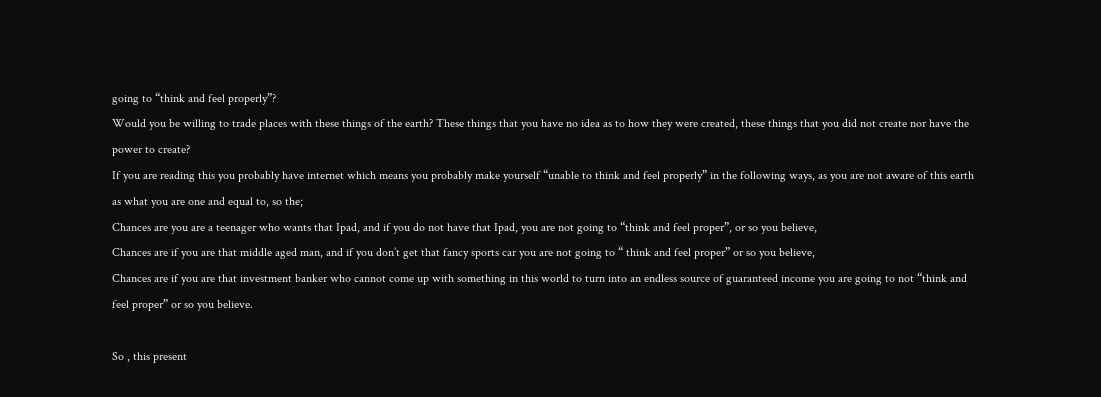going to “think and feel properly”?
Would you be willing to trade places with these things of the earth? These things that you have no idea as to how they were created, these things that you did not create nor have the power to create?
If you are reading this you probably have internet which means you probably make yourself “unable to think and feel properly” in the following ways, as you are not aware of this earth as what you are one and equal to, so the;
Chances are you are a teenager who wants that Ipad, and if you do not have that Ipad, you are not going to “think and feel proper”, or so you believe,
Chances are if you are that middle aged man, and if you don’t get that fancy sports car you are not going to “ think and feel proper” or so you believe,
Chances are if you are that investment banker who cannot come up with something in this world to turn into an endless source of guaranteed income you are going to not “think and feel proper” or so you believe.

So , this present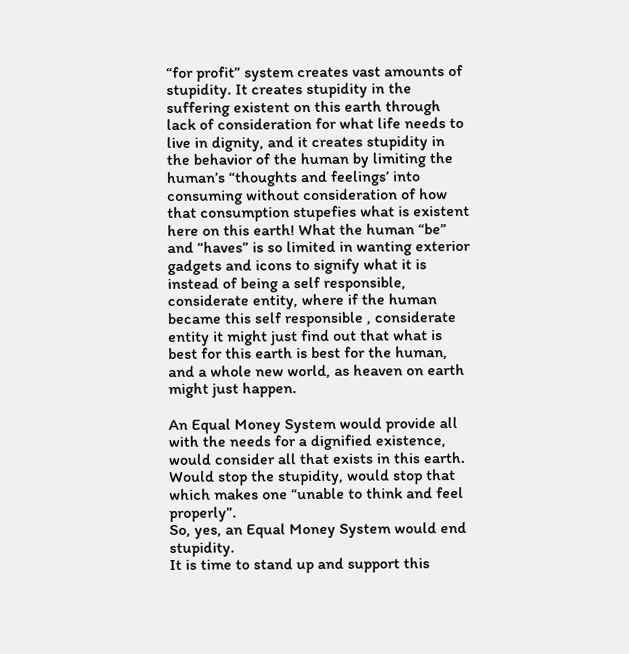“for profit” system creates vast amounts of stupidity. It creates stupidity in the suffering existent on this earth through lack of consideration for what life needs to live in dignity, and it creates stupidity in the behavior of the human by limiting the human’s “thoughts and feelings’ into consuming without consideration of how that consumption stupefies what is existent here on this earth! What the human “be” and “haves” is so limited in wanting exterior gadgets and icons to signify what it is instead of being a self responsible, considerate entity, where if the human became this self responsible , considerate entity it might just find out that what is best for this earth is best for the human, and a whole new world, as heaven on earth might just happen.

An Equal Money System would provide all with the needs for a dignified existence, would consider all that exists in this earth. Would stop the stupidity, would stop that which makes one “unable to think and feel properly”.
So, yes, an Equal Money System would end stupidity.
It is time to stand up and support this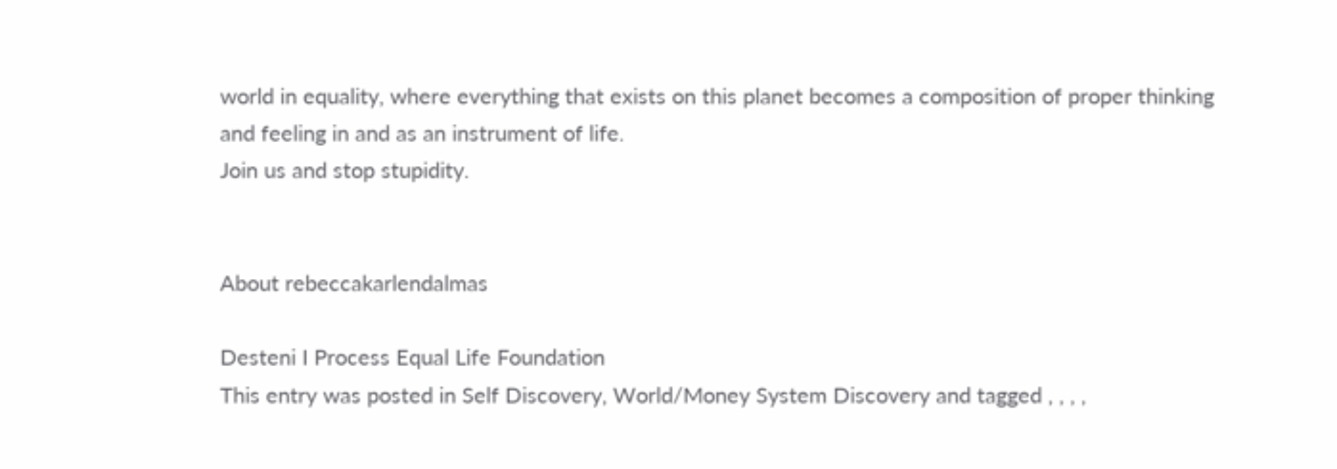world in equality, where everything that exists on this planet becomes a composition of proper thinking and feeling in and as an instrument of life.
Join us and stop stupidity.


About rebeccakarlendalmas

Desteni I Process Equal Life Foundation
This entry was posted in Self Discovery, World/Money System Discovery and tagged , , , ,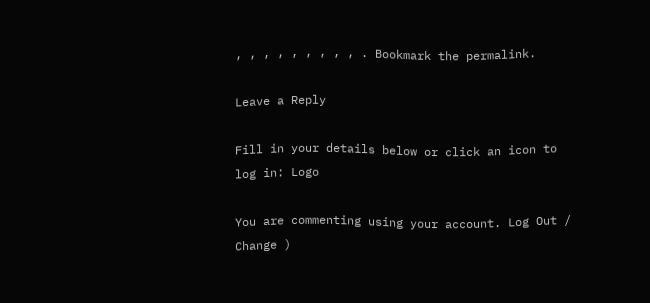, , , , , , , , , . Bookmark the permalink.

Leave a Reply

Fill in your details below or click an icon to log in: Logo

You are commenting using your account. Log Out /  Change )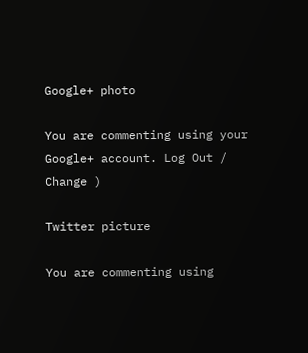Google+ photo

You are commenting using your Google+ account. Log Out /  Change )

Twitter picture

You are commenting using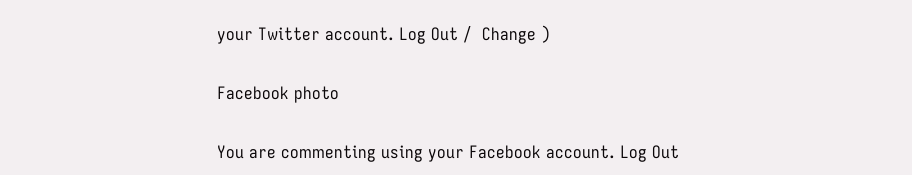your Twitter account. Log Out /  Change )

Facebook photo

You are commenting using your Facebook account. Log Out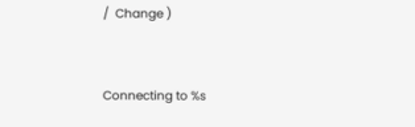/  Change )


Connecting to %s